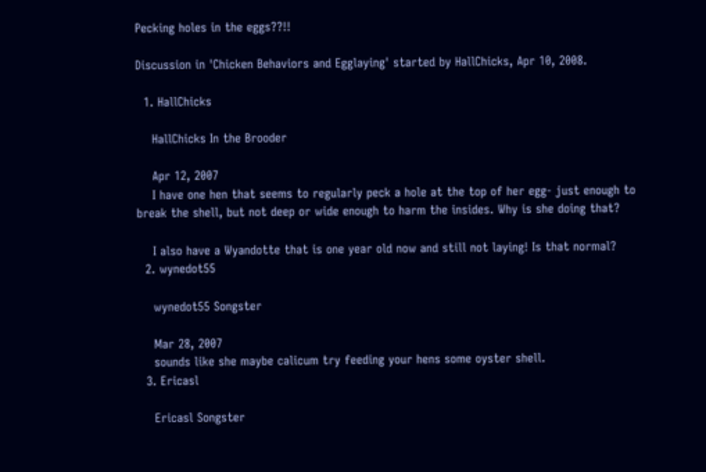Pecking holes in the eggs??!!

Discussion in 'Chicken Behaviors and Egglaying' started by HallChicks, Apr 10, 2008.

  1. HallChicks

    HallChicks In the Brooder

    Apr 12, 2007
    I have one hen that seems to regularly peck a hole at the top of her egg- just enough to break the shell, but not deep or wide enough to harm the insides. Why is she doing that?

    I also have a Wyandotte that is one year old now and still not laying! Is that normal?
  2. wynedot55

    wynedot55 Songster

    Mar 28, 2007
    sounds like she maybe calicum try feeding your hens some oyster shell.
  3. Ericasl

    Ericasl Songster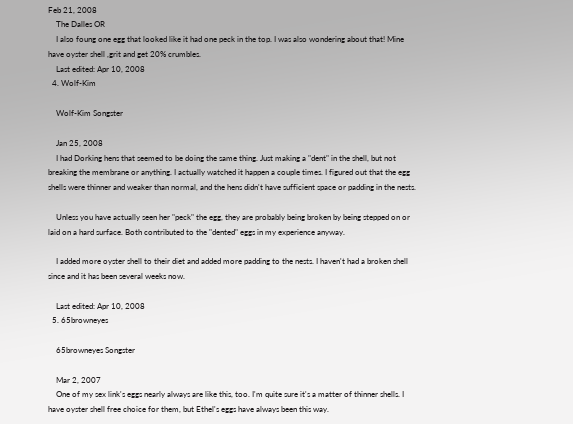Feb 21, 2008
    The Dalles OR
    I also foung one egg that looked like it had one peck in the top. I was also wondering about that! Mine have oyster shell ,grit and get 20% crumbles.
    Last edited: Apr 10, 2008
  4. Wolf-Kim

    Wolf-Kim Songster

    Jan 25, 2008
    I had Dorking hens that seemed to be doing the same thing. Just making a "dent" in the shell, but not breaking the membrane or anything. I actually watched it happen a couple times. I figured out that the egg shells were thinner and weaker than normal, and the hens didn't have sufficient space or padding in the nests.

    Unless you have actually seen her "peck" the egg, they are probably being broken by being stepped on or laid on a hard surface. Both contributed to the "dented" eggs in my experience anyway.

    I added more oyster shell to their diet and added more padding to the nests. I haven't had a broken shell since and it has been several weeks now.

    Last edited: Apr 10, 2008
  5. 65browneyes

    65browneyes Songster

    Mar 2, 2007
    One of my sex link's eggs nearly always are like this, too. I'm quite sure it's a matter of thinner shells. I have oyster shell free choice for them, but Ethel's eggs have always been this way.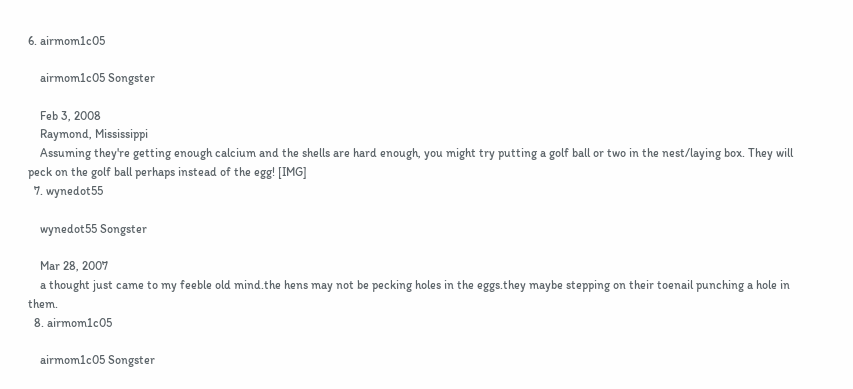6. airmom1c05

    airmom1c05 Songster

    Feb 3, 2008
    Raymond, Mississippi
    Assuming they're getting enough calcium and the shells are hard enough, you might try putting a golf ball or two in the nest/laying box. They will peck on the golf ball perhaps instead of the egg! [IMG]
  7. wynedot55

    wynedot55 Songster

    Mar 28, 2007
    a thought just came to my feeble old mind.the hens may not be pecking holes in the eggs.they maybe stepping on their toenail punching a hole in them.
  8. airmom1c05

    airmom1c05 Songster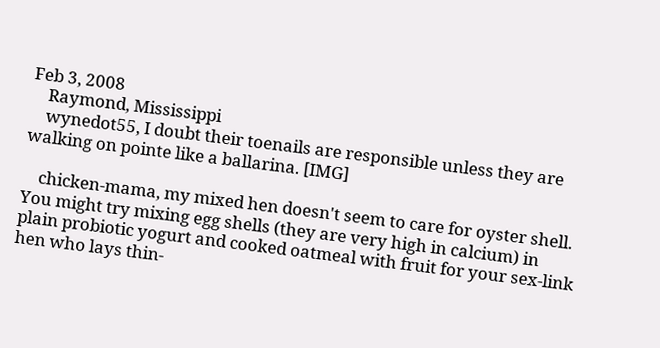Feb 3, 2008
    Raymond, Mississippi
    wynedot55, I doubt their toenails are responsible unless they are walking on pointe like a ballarina. [IMG]

    chicken-mama, my mixed hen doesn't seem to care for oyster shell. You might try mixing egg shells (they are very high in calcium) in plain probiotic yogurt and cooked oatmeal with fruit for your sex-link hen who lays thin-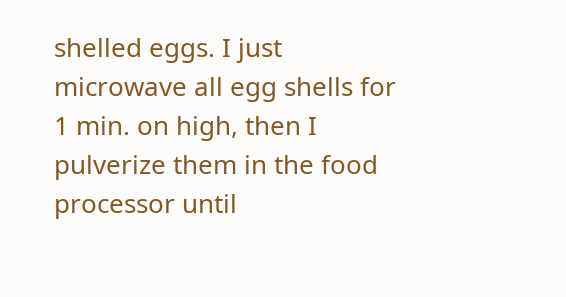shelled eggs. I just microwave all egg shells for 1 min. on high, then I pulverize them in the food processor until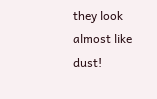they look almost like dust!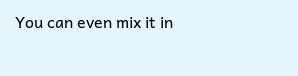You can even mix it in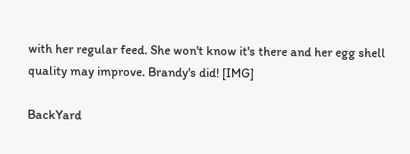with her regular feed. She won't know it's there and her egg shell quality may improve. Brandy's did! [IMG]

BackYard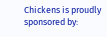Chickens is proudly sponsored by: